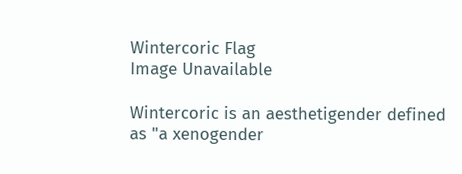Wintercoric Flag
Image Unavailable

Wintercoric is an aesthetigender defined as "a xenogender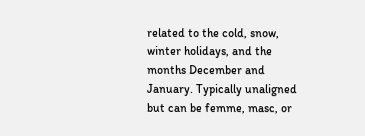related to the cold, snow, winter holidays, and the months December and January. Typically unaligned but can be femme, masc, or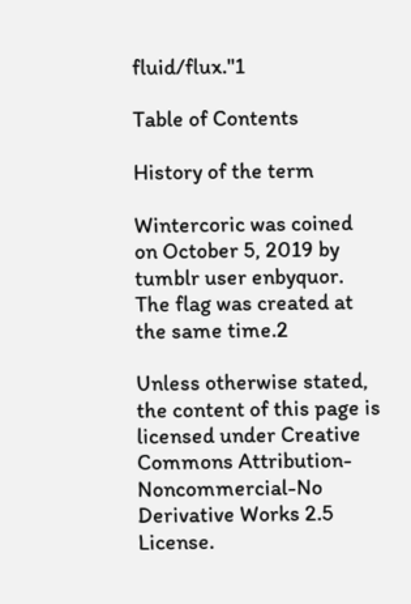fluid/flux."1

Table of Contents

History of the term

Wintercoric was coined on October 5, 2019 by tumblr user enbyquor. The flag was created at the same time.2

Unless otherwise stated, the content of this page is licensed under Creative Commons Attribution-Noncommercial-No Derivative Works 2.5 License.